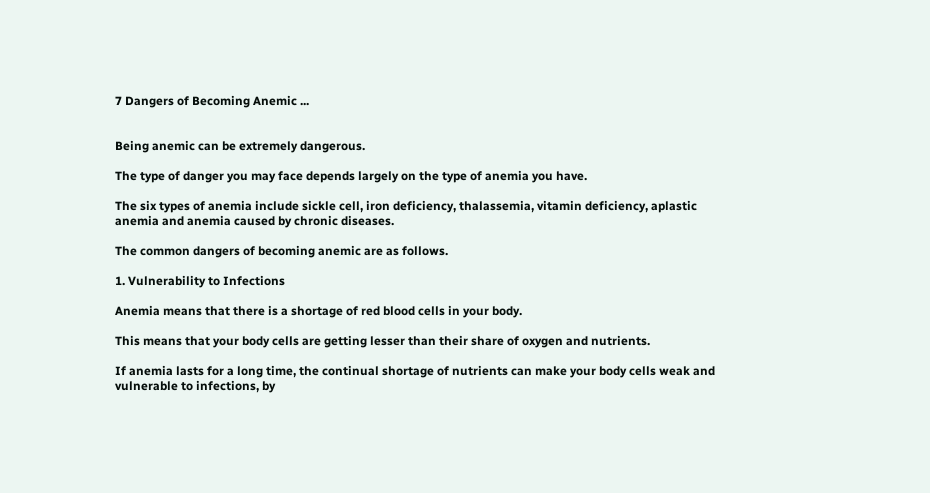7 Dangers of Becoming Anemic ...


Being anemic can be extremely dangerous.

The type of danger you may face depends largely on the type of anemia you have.

The six types of anemia include sickle cell, iron deficiency, thalassemia, vitamin deficiency, aplastic anemia and anemia caused by chronic diseases.

The common dangers of becoming anemic are as follows.

1. Vulnerability to Infections

Anemia means that there is a shortage of red blood cells in your body.

This means that your body cells are getting lesser than their share of oxygen and nutrients.

If anemia lasts for a long time, the continual shortage of nutrients can make your body cells weak and vulnerable to infections, by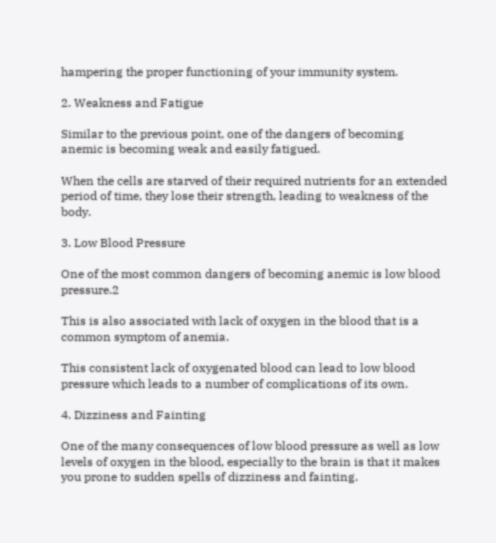hampering the proper functioning of your immunity system.

2. Weakness and Fatigue

Similar to the previous point, one of the dangers of becoming anemic is becoming weak and easily fatigued.

When the cells are starved of their required nutrients for an extended period of time, they lose their strength, leading to weakness of the body.

3. Low Blood Pressure

One of the most common dangers of becoming anemic is low blood pressure.2

This is also associated with lack of oxygen in the blood that is a common symptom of anemia.

This consistent lack of oxygenated blood can lead to low blood pressure which leads to a number of complications of its own.

4. Dizziness and Fainting

One of the many consequences of low blood pressure as well as low levels of oxygen in the blood, especially to the brain is that it makes you prone to sudden spells of dizziness and fainting.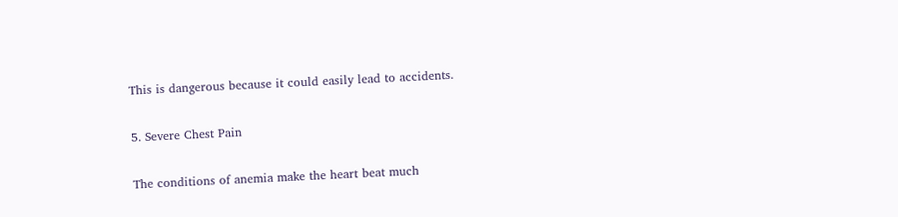This is dangerous because it could easily lead to accidents.

5. Severe Chest Pain

The conditions of anemia make the heart beat much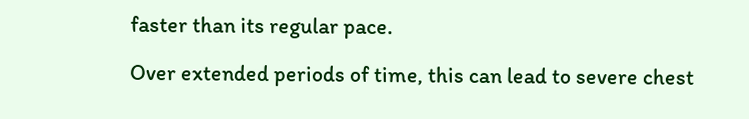faster than its regular pace.

Over extended periods of time, this can lead to severe chest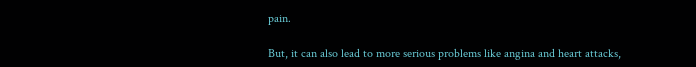pain.

But, it can also lead to more serious problems like angina and heart attacks,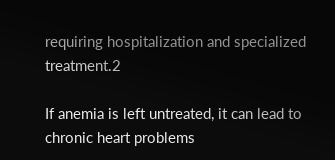requiring hospitalization and specialized treatment.2

If anemia is left untreated, it can lead to chronic heart problems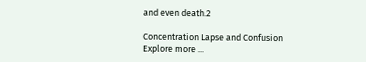and even death.2

Concentration Lapse and Confusion
Explore more ...